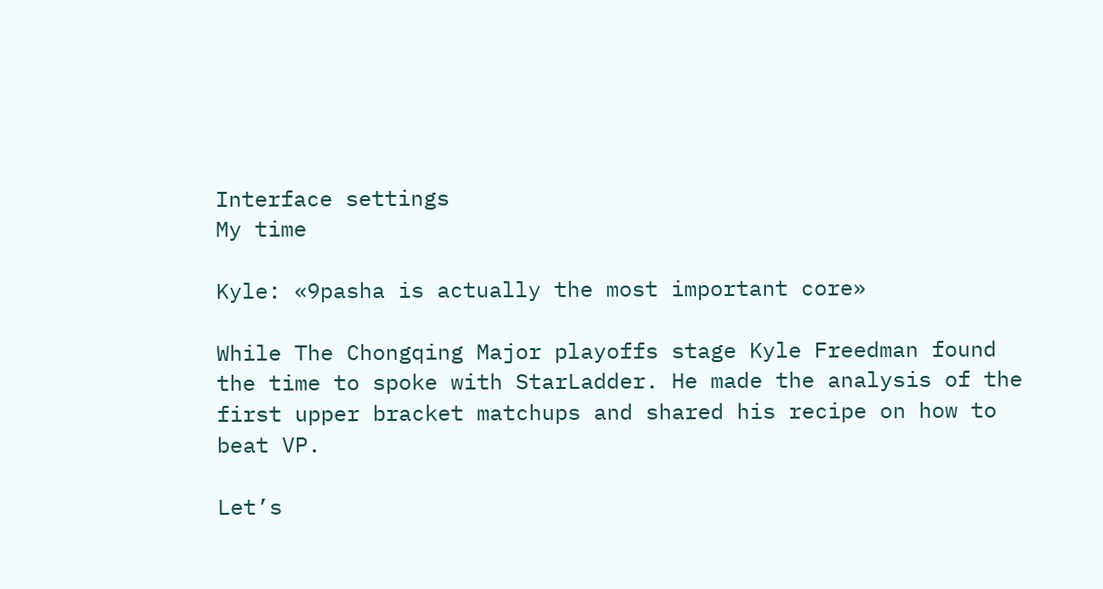Interface settings
My time

Kyle: «9pasha is actually the most important core»

While The Chongqing Major playoffs stage Kyle Freedman found the time to spoke with StarLadder. He made the analysis of the first upper bracket matchups and shared his recipe on how to beat VP.

Let’s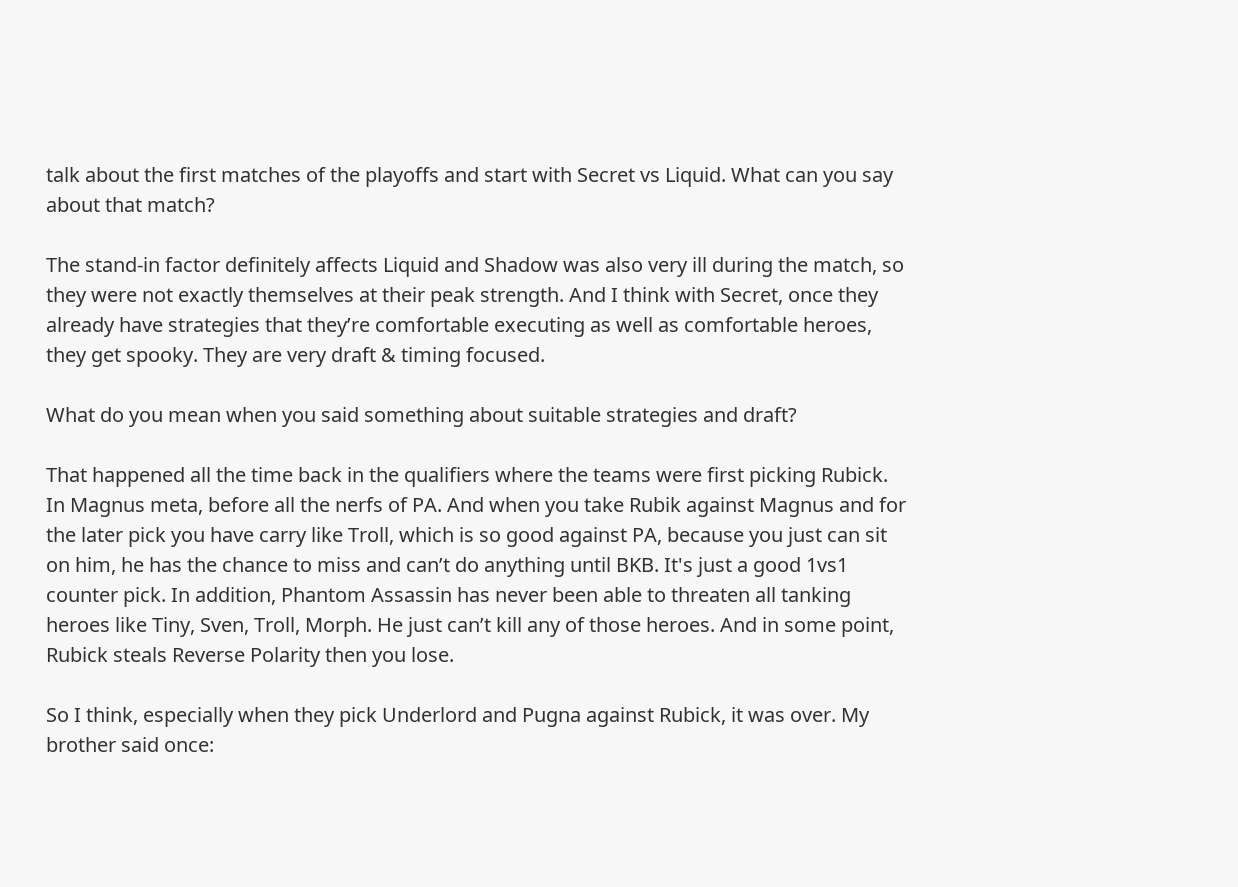talk about the first matches of the playoffs and start with Secret vs Liquid. What can you say about that match?

The stand-in factor definitely affects Liquid and Shadow was also very ill during the match, so they were not exactly themselves at their peak strength. And I think with Secret, once they already have strategies that they’re comfortable executing as well as comfortable heroes, they get spooky. They are very draft & timing focused.

What do you mean when you said something about suitable strategies and draft?

That happened all the time back in the qualifiers where the teams were first picking Rubick. In Magnus meta, before all the nerfs of PA. And when you take Rubik against Magnus and for the later pick you have carry like Troll, which is so good against PA, because you just can sit on him, he has the chance to miss and can’t do anything until BKB. It's just a good 1vs1 counter pick. In addition, Phantom Assassin has never been able to threaten all tanking heroes like Tiny, Sven, Troll, Morph. He just can’t kill any of those heroes. And in some point, Rubick steals Reverse Polarity then you lose.

So I think, especially when they pick Underlord and Pugna against Rubick, it was over. My brother said once: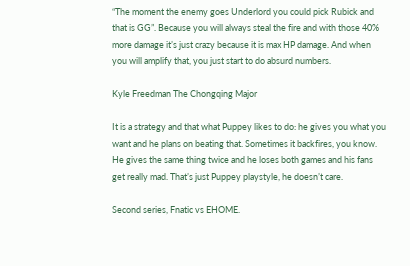“The moment the enemy goes Underlord you could pick Rubick and that is GG”. Because you will always steal the fire and with those 40% more damage it’s just crazy because it is max HP damage. And when you will amplify that, you just start to do absurd numbers.

Kyle Freedman The Chongqing Major

It is a strategy and that what Puppey likes to do: he gives you what you want and he plans on beating that. Sometimes it backfires, you know. He gives the same thing twice and he loses both games and his fans get really mad. That’s just Puppey playstyle, he doesn’t care.

Second series, Fnatic vs EHOME.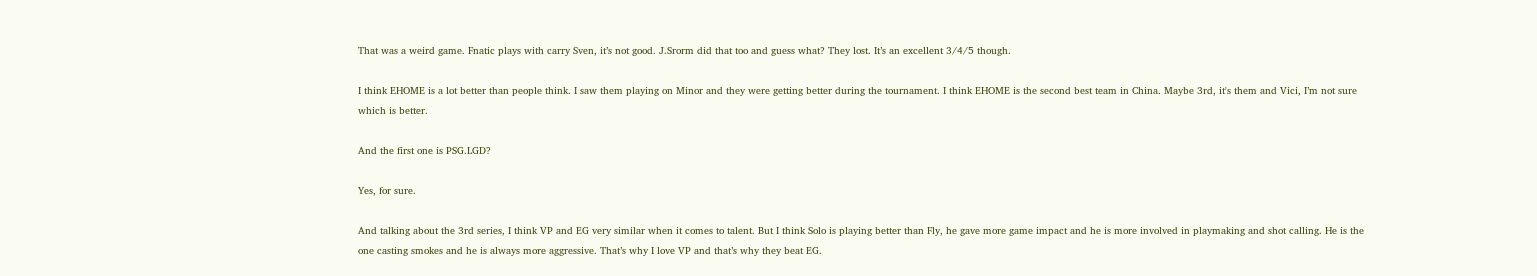That was a weird game. Fnatic plays with carry Sven, it’s not good. J.Srorm did that too and guess what? They lost. It’s an excellent 3/4/5 though.

I think EHOME is a lot better than people think. I saw them playing on Minor and they were getting better during the tournament. I think EHOME is the second best team in China. Maybe 3rd, it's them and Vici, I’m not sure which is better.

And the first one is PSG.LGD?

Yes, for sure.

And talking about the 3rd series, I think VP and EG very similar when it comes to talent. But I think Solo is playing better than Fly, he gave more game impact and he is more involved in playmaking and shot calling. He is the one casting smokes and he is always more aggressive. That’s why I love VP and that’s why they beat EG.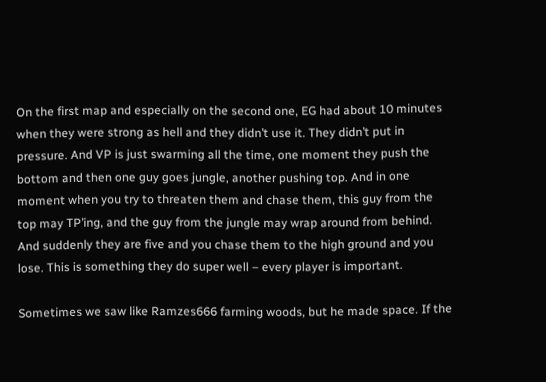On the first map and especially on the second one, EG had about 10 minutes when they were strong as hell and they didn’t use it. They didn’t put in pressure. And VP is just swarming all the time, one moment they push the bottom and then one guy goes jungle, another pushing top. And in one moment when you try to threaten them and chase them, this guy from the top may TP’ing, and the guy from the jungle may wrap around from behind. And suddenly they are five and you chase them to the high ground and you lose. This is something they do super well – every player is important.

Sometimes we saw like Ramzes666 farming woods, but he made space. If the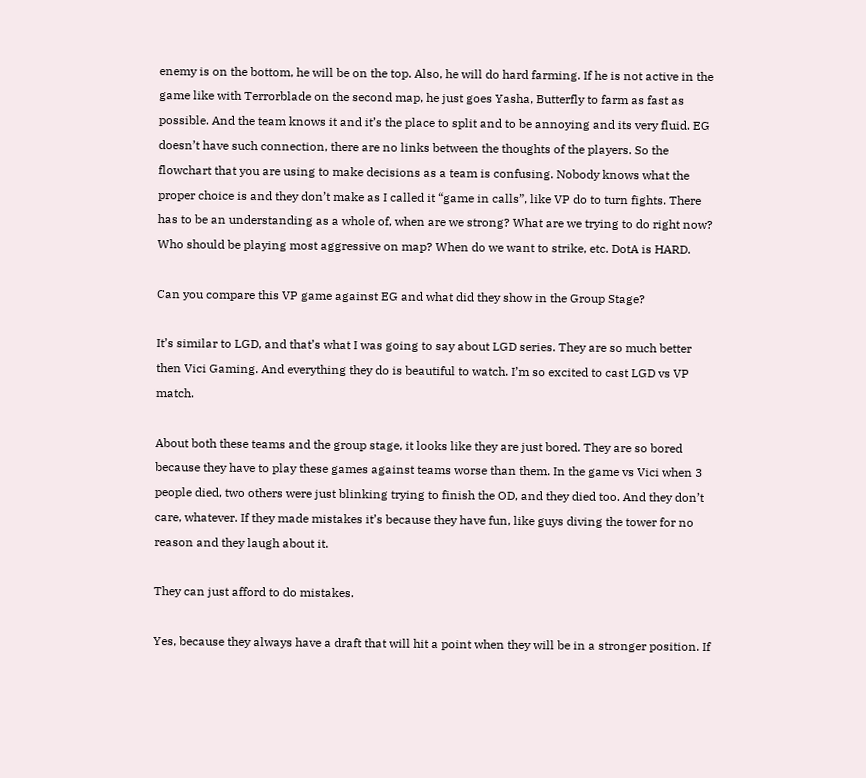enemy is on the bottom, he will be on the top. Also, he will do hard farming. If he is not active in the game like with Terrorblade on the second map, he just goes Yasha, Butterfly to farm as fast as possible. And the team knows it and it’s the place to split and to be annoying and its very fluid. EG doesn’t have such connection, there are no links between the thoughts of the players. So the flowchart that you are using to make decisions as a team is confusing. Nobody knows what the proper choice is and they don’t make as I called it “game in calls”, like VP do to turn fights. There has to be an understanding as a whole of, when are we strong? What are we trying to do right now? Who should be playing most aggressive on map? When do we want to strike, etc. DotA is HARD.

Can you compare this VP game against EG and what did they show in the Group Stage?

It’s similar to LGD, and that’s what I was going to say about LGD series. They are so much better then Vici Gaming. And everything they do is beautiful to watch. I’m so excited to cast LGD vs VP match.

About both these teams and the group stage, it looks like they are just bored. They are so bored because they have to play these games against teams worse than them. In the game vs Vici when 3 people died, two others were just blinking trying to finish the OD, and they died too. And they don’t care, whatever. If they made mistakes it’s because they have fun, like guys diving the tower for no reason and they laugh about it.

They can just afford to do mistakes.

Yes, because they always have a draft that will hit a point when they will be in a stronger position. If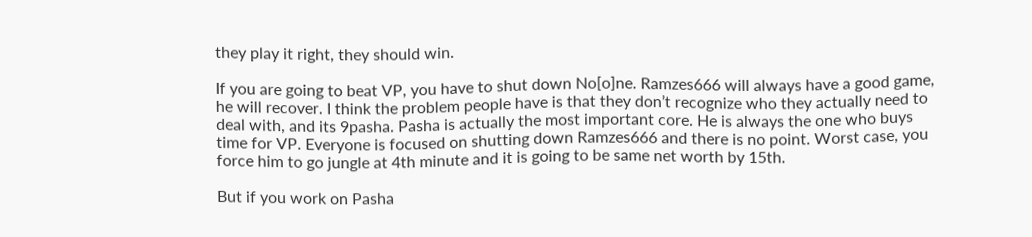they play it right, they should win.

If you are going to beat VP, you have to shut down No[o]ne. Ramzes666 will always have a good game, he will recover. I think the problem people have is that they don’t recognize who they actually need to deal with, and its 9pasha. Pasha is actually the most important core. He is always the one who buys time for VP. Everyone is focused on shutting down Ramzes666 and there is no point. Worst case, you force him to go jungle at 4th minute and it is going to be same net worth by 15th.

But if you work on Pasha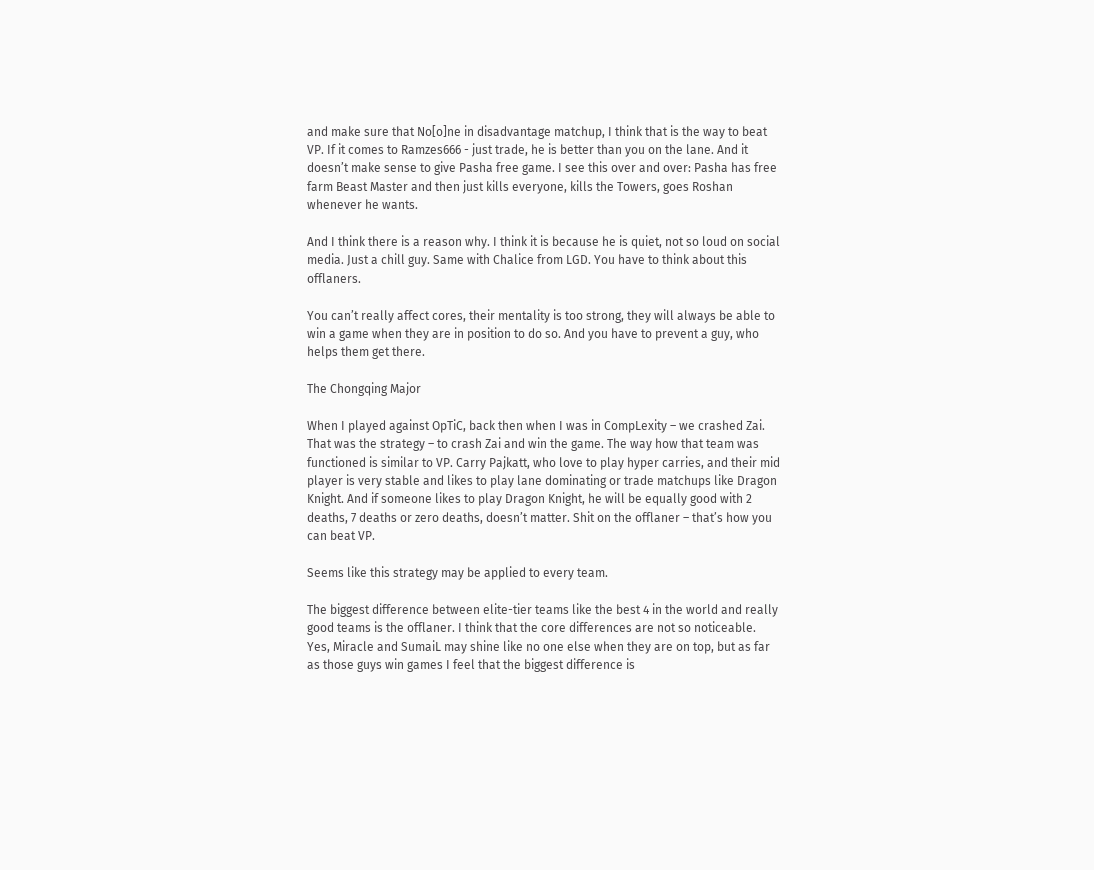and make sure that No[o]ne in disadvantage matchup, I think that is the way to beat VP. If it comes to Ramzes666 - just trade, he is better than you on the lane. And it doesn’t make sense to give Pasha free game. I see this over and over: Pasha has free farm Beast Master and then just kills everyone, kills the Towers, goes Roshan whenever he wants.

And I think there is a reason why. I think it is because he is quiet, not so loud on social media. Just a chill guy. Same with Chalice from LGD. You have to think about this offlaners.

You can’t really affect cores, their mentality is too strong, they will always be able to win a game when they are in position to do so. And you have to prevent a guy, who helps them get there.

The Chongqing Major

When I played against OpTiC, back then when I was in CompLexity – we crashed Zai. That was the strategy – to crash Zai and win the game. The way how that team was functioned is similar to VP. Carry Pajkatt, who love to play hyper carries, and their mid player is very stable and likes to play lane dominating or trade matchups like Dragon Knight. And if someone likes to play Dragon Knight, he will be equally good with 2 deaths, 7 deaths or zero deaths, doesn’t matter. Shit on the offlaner – that’s how you can beat VP.

Seems like this strategy may be applied to every team.

The biggest difference between elite-tier teams like the best 4 in the world and really good teams is the offlaner. I think that the core differences are not so noticeable. Yes, Miracle and SumaiL may shine like no one else when they are on top, but as far as those guys win games I feel that the biggest difference is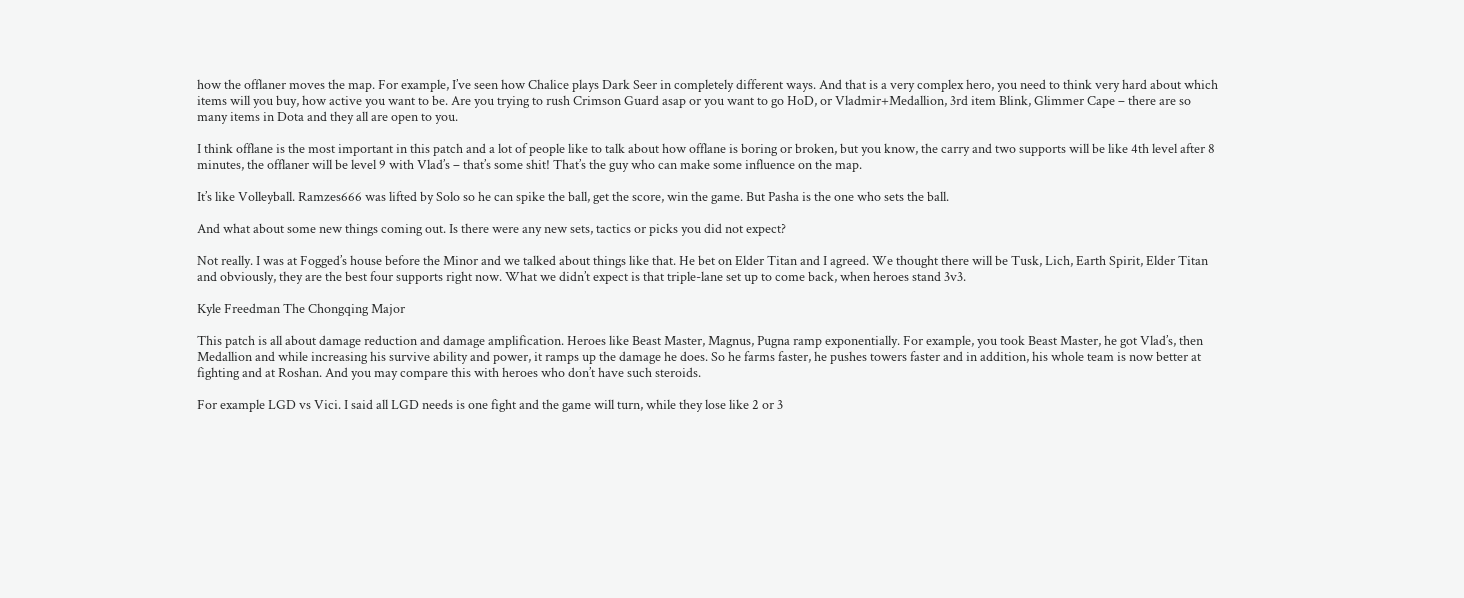how the offlaner moves the map. For example, I’ve seen how Chalice plays Dark Seer in completely different ways. And that is a very complex hero, you need to think very hard about which items will you buy, how active you want to be. Are you trying to rush Crimson Guard asap or you want to go HoD, or Vladmir+Medallion, 3rd item Blink, Glimmer Cape – there are so many items in Dota and they all are open to you.

I think offlane is the most important in this patch and a lot of people like to talk about how offlane is boring or broken, but you know, the carry and two supports will be like 4th level after 8 minutes, the offlaner will be level 9 with Vlad’s – that’s some shit! That’s the guy who can make some influence on the map.

It’s like Volleyball. Ramzes666 was lifted by Solo so he can spike the ball, get the score, win the game. But Pasha is the one who sets the ball.

And what about some new things coming out. Is there were any new sets, tactics or picks you did not expect?

Not really. I was at Fogged’s house before the Minor and we talked about things like that. He bet on Elder Titan and I agreed. We thought there will be Tusk, Lich, Earth Spirit, Elder Titan and obviously, they are the best four supports right now. What we didn’t expect is that triple-lane set up to come back, when heroes stand 3v3.

Kyle Freedman The Chongqing Major

This patch is all about damage reduction and damage amplification. Heroes like Beast Master, Magnus, Pugna ramp exponentially. For example, you took Beast Master, he got Vlad’s, then Medallion and while increasing his survive ability and power, it ramps up the damage he does. So he farms faster, he pushes towers faster and in addition, his whole team is now better at fighting and at Roshan. And you may compare this with heroes who don’t have such steroids.

For example LGD vs Vici. I said all LGD needs is one fight and the game will turn, while they lose like 2 or 3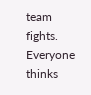team fights. Everyone thinks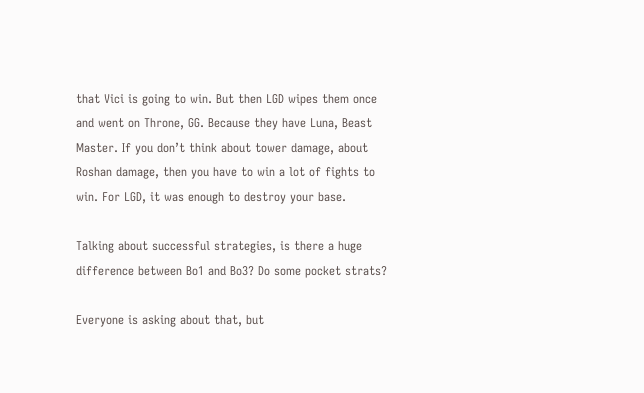that Vici is going to win. But then LGD wipes them once and went on Throne, GG. Because they have Luna, Beast Master. If you don’t think about tower damage, about Roshan damage, then you have to win a lot of fights to win. For LGD, it was enough to destroy your base.

Talking about successful strategies, is there a huge difference between Bo1 and Bo3? Do some pocket strats?

Everyone is asking about that, but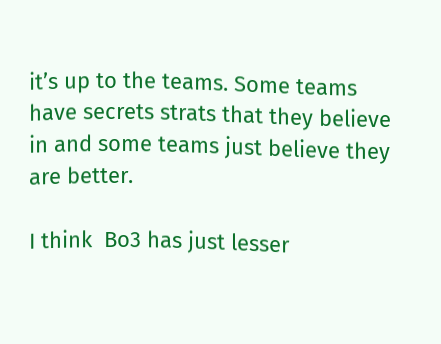it’s up to the teams. Some teams have secrets strats that they believe in and some teams just believe they are better.

I think  Bo3 has just lesser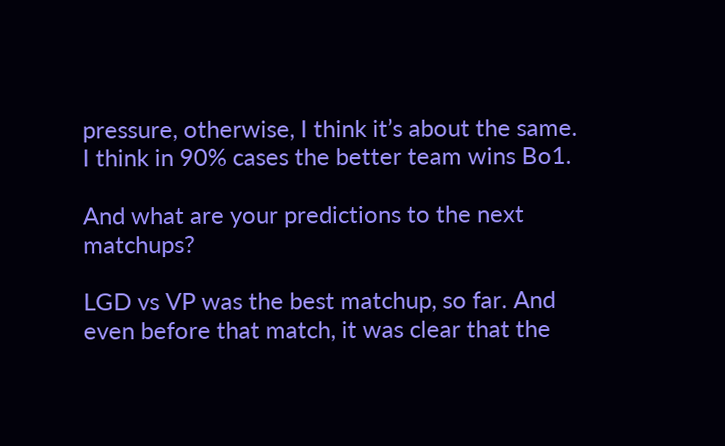pressure, otherwise, I think it’s about the same. I think in 90% cases the better team wins Bo1.

And what are your predictions to the next matchups?

LGD vs VP was the best matchup, so far. And even before that match, it was clear that the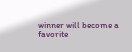winner will become a favorite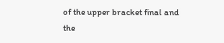of the upper bracket final and the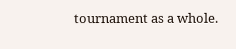tournament as a whole.